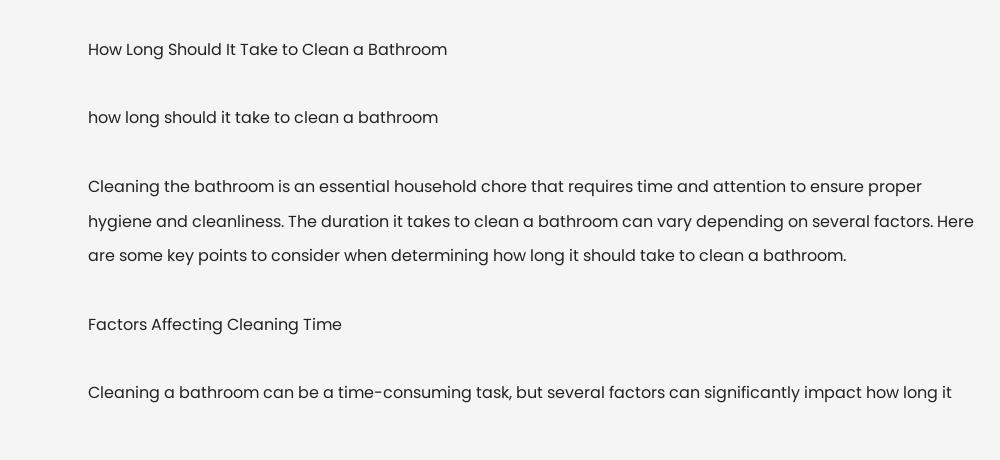How Long Should It Take to Clean a Bathroom

how long should it take to clean a bathroom

Cleaning the bathroom is an essential household chore that requires time and attention to ensure proper hygiene and cleanliness. The duration it takes to clean a bathroom can vary depending on several factors. Here are some key points to consider when determining how long it should take to clean a bathroom.

Factors Affecting Cleaning Time

Cleaning a bathroom can be a time-consuming task, but several factors can significantly impact how long it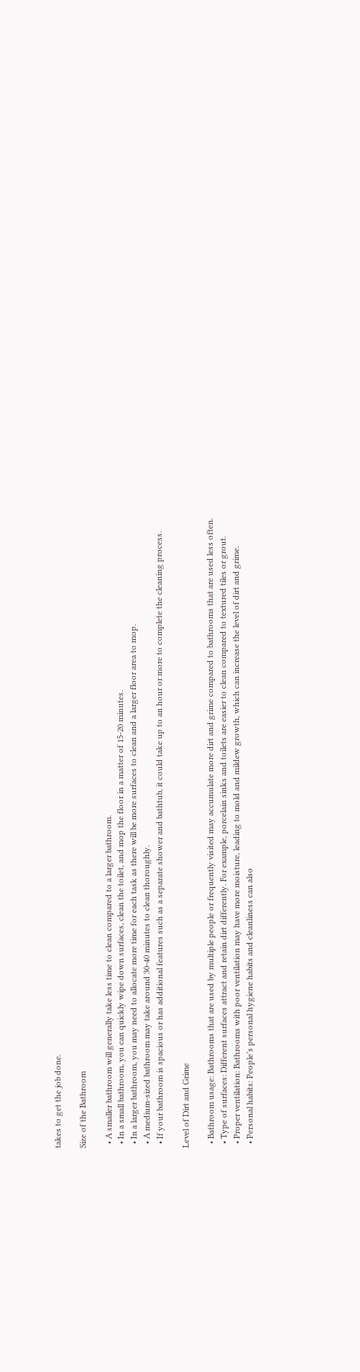takes to get the job done.

Size of the Bathroom

  • A smaller bathroom will generally take less time to clean compared to a larger bathroom.
  • In a small bathroom, you can quickly wipe down surfaces, clean the toilet, and mop the floor in a matter of 15-20 minutes.
  • In a larger bathroom, you may need to allocate more time for each task as there will be more surfaces to clean and a larger floor area to mop.
  • A medium-sized bathroom may take around 30-40 minutes to clean thoroughly.
  • If your bathroom is spacious or has additional features such as a separate shower and bathtub, it could take up to an hour or more to complete the cleaning process.

Level of Dirt and Grime

  • Bathroom usage: Bathrooms that are used by multiple people or frequently visited may accumulate more dirt and grime compared to bathrooms that are used less often.
  • Type of surfaces: Different surfaces attract and retain dirt differently. For example, porcelain sinks and toilets are easier to clean compared to textured tiles or grout.
  • Proper ventilation: Bathrooms with poor ventilation may have more moisture, leading to mold and mildew growth, which can increase the level of dirt and grime.
  • Personal habits: People’s personal hygiene habits and cleanliness can also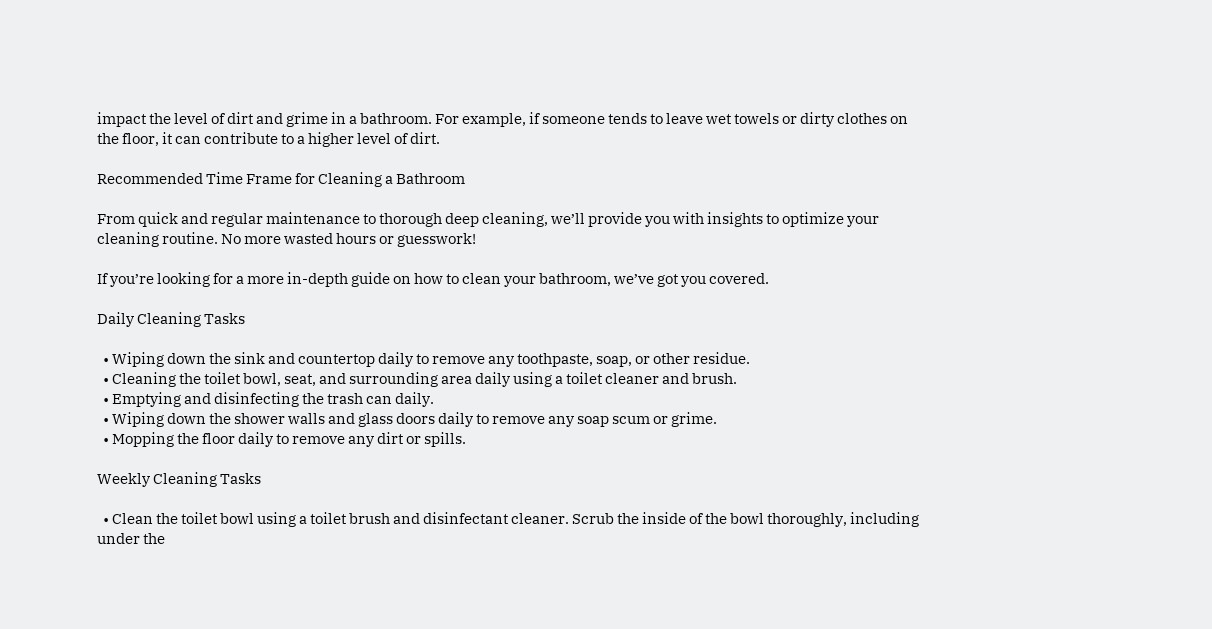impact the level of dirt and grime in a bathroom. For example, if someone tends to leave wet towels or dirty clothes on the floor, it can contribute to a higher level of dirt.

Recommended Time Frame for Cleaning a Bathroom

From quick and regular maintenance to thorough deep cleaning, we’ll provide you with insights to optimize your cleaning routine. No more wasted hours or guesswork!

If you’re looking for a more in-depth guide on how to clean your bathroom, we’ve got you covered.

Daily Cleaning Tasks

  • Wiping down the sink and countertop daily to remove any toothpaste, soap, or other residue.
  • Cleaning the toilet bowl, seat, and surrounding area daily using a toilet cleaner and brush.
  • Emptying and disinfecting the trash can daily.
  • Wiping down the shower walls and glass doors daily to remove any soap scum or grime.
  • Mopping the floor daily to remove any dirt or spills.

Weekly Cleaning Tasks

  • Clean the toilet bowl using a toilet brush and disinfectant cleaner. Scrub the inside of the bowl thoroughly, including under the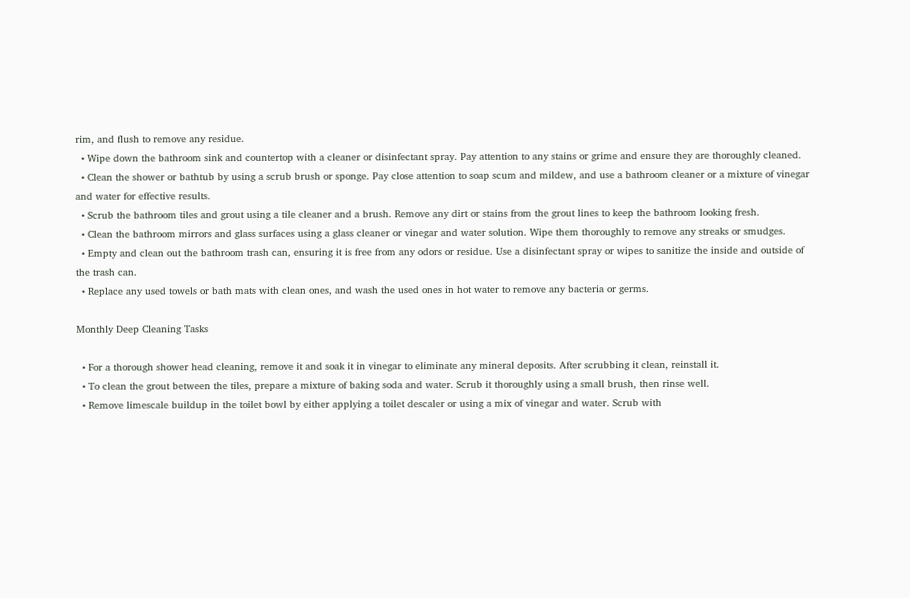rim, and flush to remove any residue.
  • Wipe down the bathroom sink and countertop with a cleaner or disinfectant spray. Pay attention to any stains or grime and ensure they are thoroughly cleaned.
  • Clean the shower or bathtub by using a scrub brush or sponge. Pay close attention to soap scum and mildew, and use a bathroom cleaner or a mixture of vinegar and water for effective results.
  • Scrub the bathroom tiles and grout using a tile cleaner and a brush. Remove any dirt or stains from the grout lines to keep the bathroom looking fresh.
  • Clean the bathroom mirrors and glass surfaces using a glass cleaner or vinegar and water solution. Wipe them thoroughly to remove any streaks or smudges.
  • Empty and clean out the bathroom trash can, ensuring it is free from any odors or residue. Use a disinfectant spray or wipes to sanitize the inside and outside of the trash can.
  • Replace any used towels or bath mats with clean ones, and wash the used ones in hot water to remove any bacteria or germs.

Monthly Deep Cleaning Tasks

  • For a thorough shower head cleaning, remove it and soak it in vinegar to eliminate any mineral deposits. After scrubbing it clean, reinstall it.
  • To clean the grout between the tiles, prepare a mixture of baking soda and water. Scrub it thoroughly using a small brush, then rinse well.
  • Remove limescale buildup in the toilet bowl by either applying a toilet descaler or using a mix of vinegar and water. Scrub with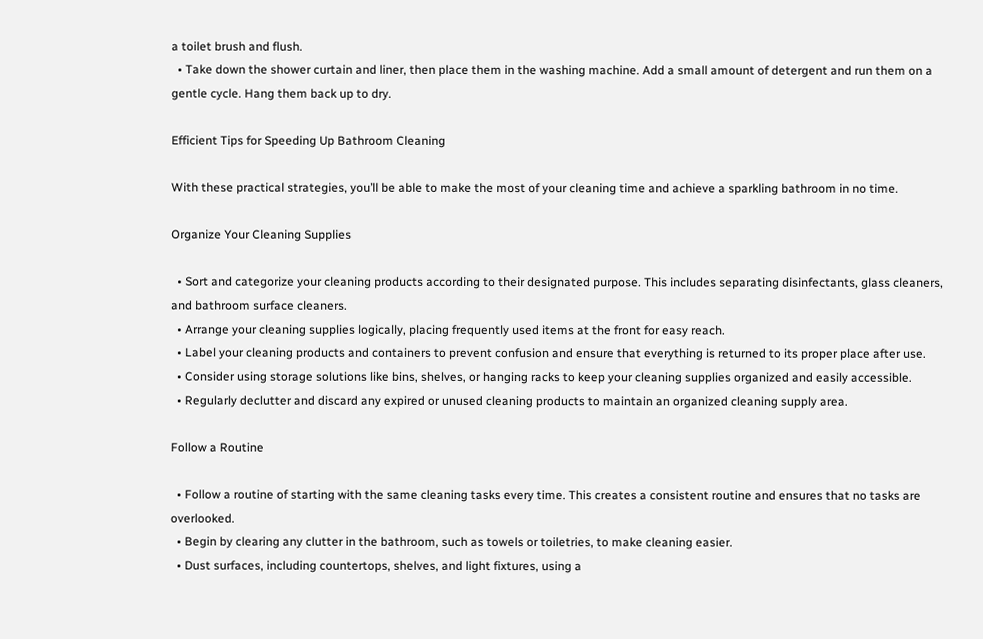a toilet brush and flush.
  • Take down the shower curtain and liner, then place them in the washing machine. Add a small amount of detergent and run them on a gentle cycle. Hang them back up to dry.

Efficient Tips for Speeding Up Bathroom Cleaning

With these practical strategies, you’ll be able to make the most of your cleaning time and achieve a sparkling bathroom in no time.

Organize Your Cleaning Supplies

  • Sort and categorize your cleaning products according to their designated purpose. This includes separating disinfectants, glass cleaners, and bathroom surface cleaners.
  • Arrange your cleaning supplies logically, placing frequently used items at the front for easy reach.
  • Label your cleaning products and containers to prevent confusion and ensure that everything is returned to its proper place after use.
  • Consider using storage solutions like bins, shelves, or hanging racks to keep your cleaning supplies organized and easily accessible.
  • Regularly declutter and discard any expired or unused cleaning products to maintain an organized cleaning supply area.

Follow a Routine

  • Follow a routine of starting with the same cleaning tasks every time. This creates a consistent routine and ensures that no tasks are overlooked.
  • Begin by clearing any clutter in the bathroom, such as towels or toiletries, to make cleaning easier.
  • Dust surfaces, including countertops, shelves, and light fixtures, using a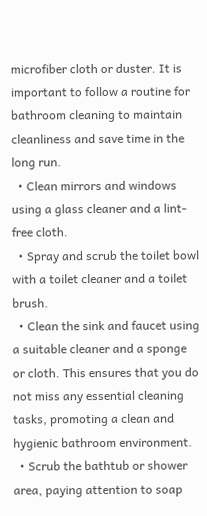microfiber cloth or duster. It is important to follow a routine for bathroom cleaning to maintain cleanliness and save time in the long run.
  • Clean mirrors and windows using a glass cleaner and a lint-free cloth.
  • Spray and scrub the toilet bowl with a toilet cleaner and a toilet brush.
  • Clean the sink and faucet using a suitable cleaner and a sponge or cloth. This ensures that you do not miss any essential cleaning tasks, promoting a clean and hygienic bathroom environment.
  • Scrub the bathtub or shower area, paying attention to soap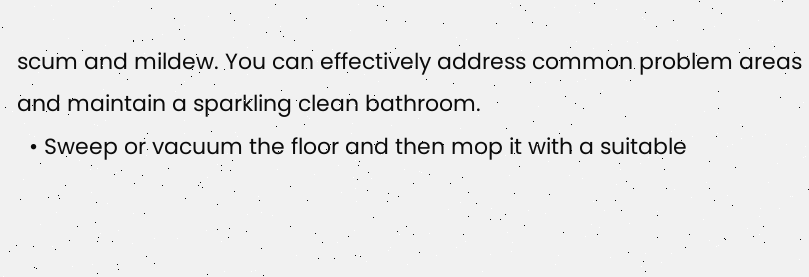scum and mildew. You can effectively address common problem areas and maintain a sparkling clean bathroom.
  • Sweep or vacuum the floor and then mop it with a suitable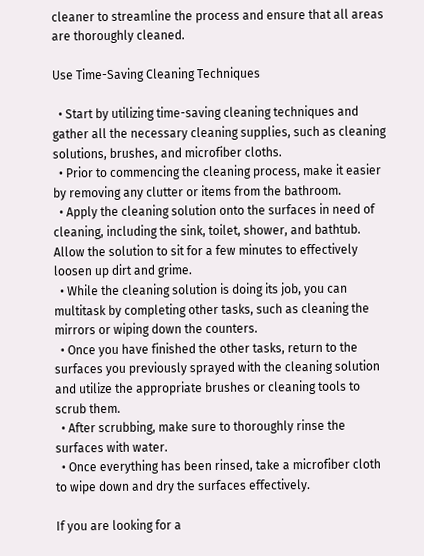cleaner to streamline the process and ensure that all areas are thoroughly cleaned.

Use Time-Saving Cleaning Techniques

  • Start by utilizing time-saving cleaning techniques and gather all the necessary cleaning supplies, such as cleaning solutions, brushes, and microfiber cloths.
  • Prior to commencing the cleaning process, make it easier by removing any clutter or items from the bathroom.
  • Apply the cleaning solution onto the surfaces in need of cleaning, including the sink, toilet, shower, and bathtub. Allow the solution to sit for a few minutes to effectively loosen up dirt and grime.
  • While the cleaning solution is doing its job, you can multitask by completing other tasks, such as cleaning the mirrors or wiping down the counters.
  • Once you have finished the other tasks, return to the surfaces you previously sprayed with the cleaning solution and utilize the appropriate brushes or cleaning tools to scrub them.
  • After scrubbing, make sure to thoroughly rinse the surfaces with water.
  • Once everything has been rinsed, take a microfiber cloth to wipe down and dry the surfaces effectively.

If you are looking for a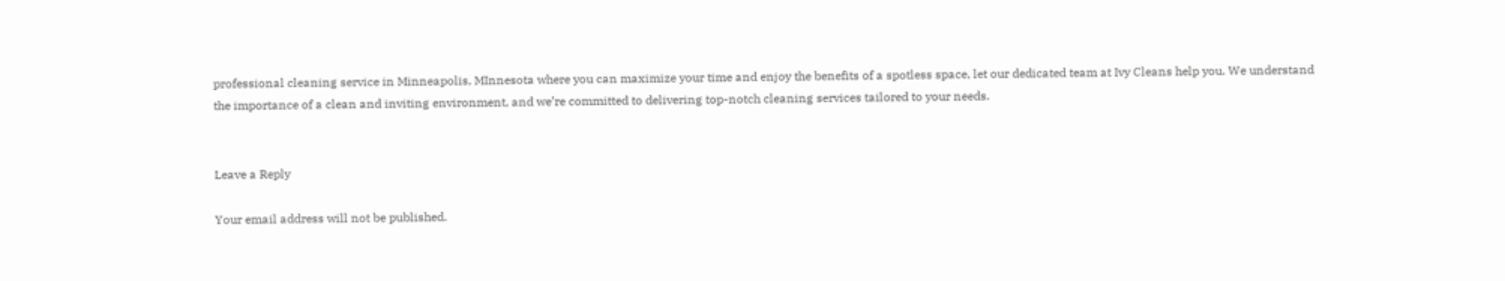professional cleaning service in Minneapolis, MInnesota where you can maximize your time and enjoy the benefits of a spotless space, let our dedicated team at Ivy Cleans help you. We understand the importance of a clean and inviting environment, and we’re committed to delivering top-notch cleaning services tailored to your needs.


Leave a Reply

Your email address will not be published.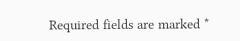Required fields are marked *